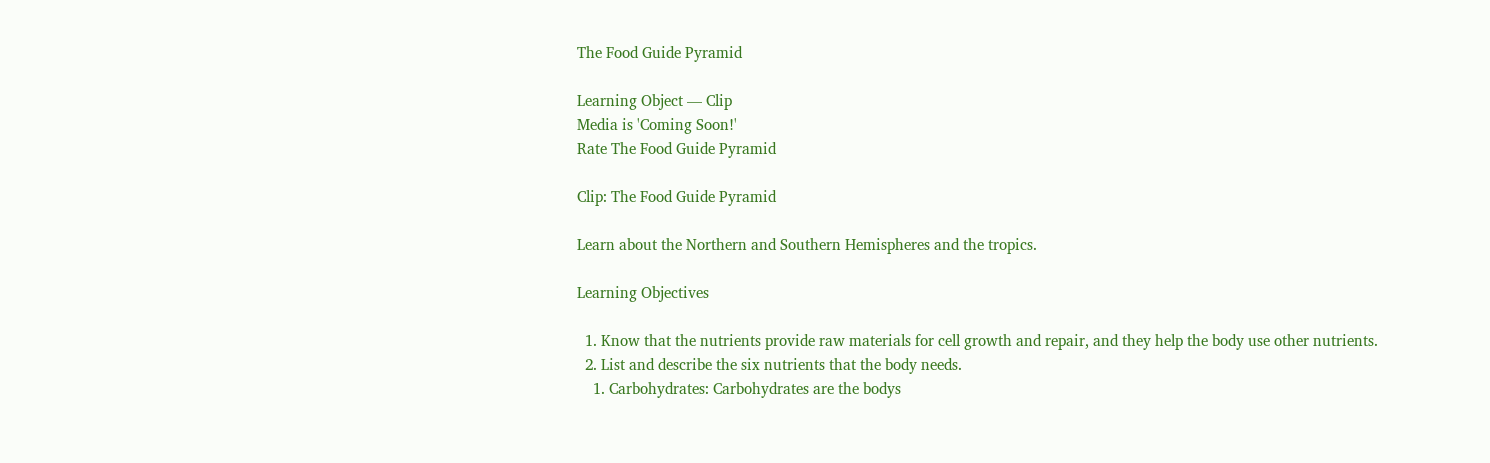The Food Guide Pyramid

Learning Object — Clip
Media is 'Coming Soon!'
Rate The Food Guide Pyramid

Clip: The Food Guide Pyramid

Learn about the Northern and Southern Hemispheres and the tropics.

Learning Objectives

  1. Know that the nutrients provide raw materials for cell growth and repair, and they help the body use other nutrients.
  2. List and describe the six nutrients that the body needs.
    1. Carbohydrates: Carbohydrates are the bodys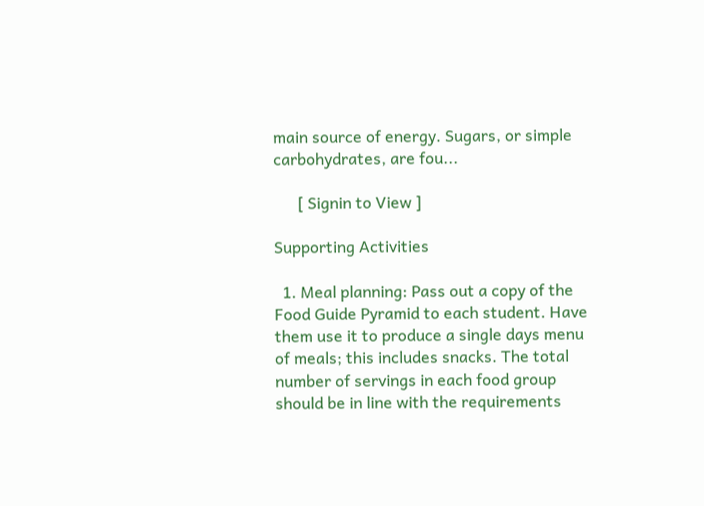main source of energy. Sugars, or simple carbohydrates, are fou...

      [ Signin to View ]

Supporting Activities

  1. Meal planning: Pass out a copy of the Food Guide Pyramid to each student. Have them use it to produce a single days menu of meals; this includes snacks. The total number of servings in each food group should be in line with the requirements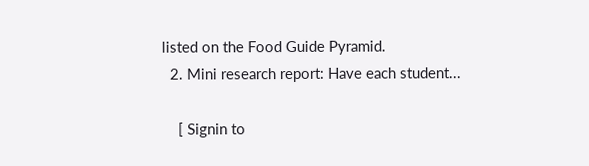listed on the Food Guide Pyramid.
  2. Mini research report: Have each student...

    [ Signin to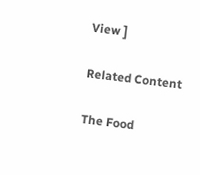View ]

Related Content

The Food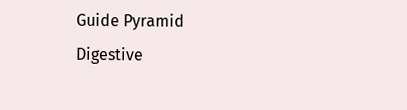Guide Pyramid
Digestive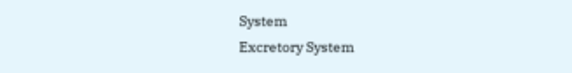System
Excretory System